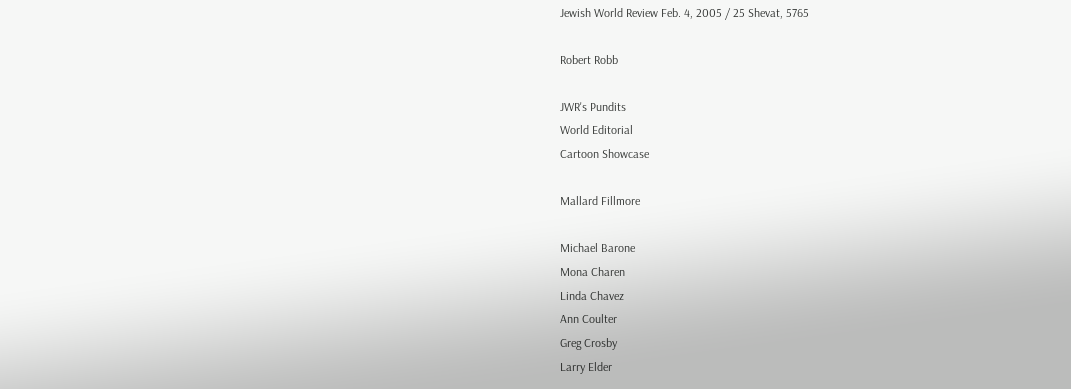Jewish World Review Feb. 4, 2005 / 25 Shevat, 5765

Robert Robb

JWR's Pundits
World Editorial
Cartoon Showcase

Mallard Fillmore

Michael Barone
Mona Charen
Linda Chavez
Ann Coulter
Greg Crosby
Larry Elder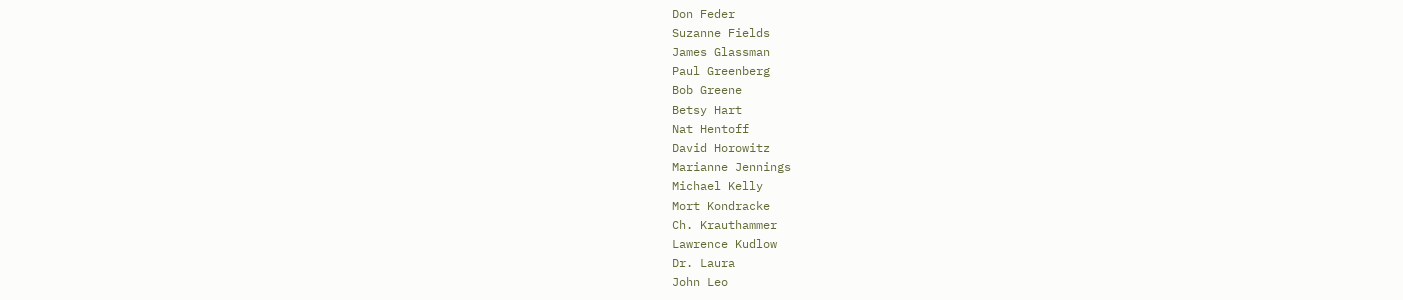Don Feder
Suzanne Fields
James Glassman
Paul Greenberg
Bob Greene
Betsy Hart
Nat Hentoff
David Horowitz
Marianne Jennings
Michael Kelly
Mort Kondracke
Ch. Krauthammer
Lawrence Kudlow
Dr. Laura
John Leo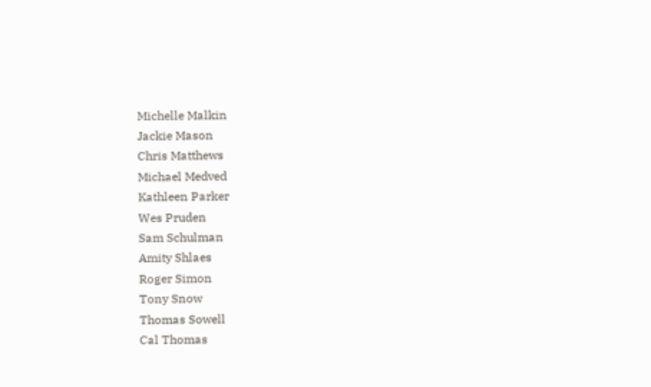Michelle Malkin
Jackie Mason
Chris Matthews
Michael Medved
Kathleen Parker
Wes Pruden
Sam Schulman
Amity Shlaes
Roger Simon
Tony Snow
Thomas Sowell
Cal Thomas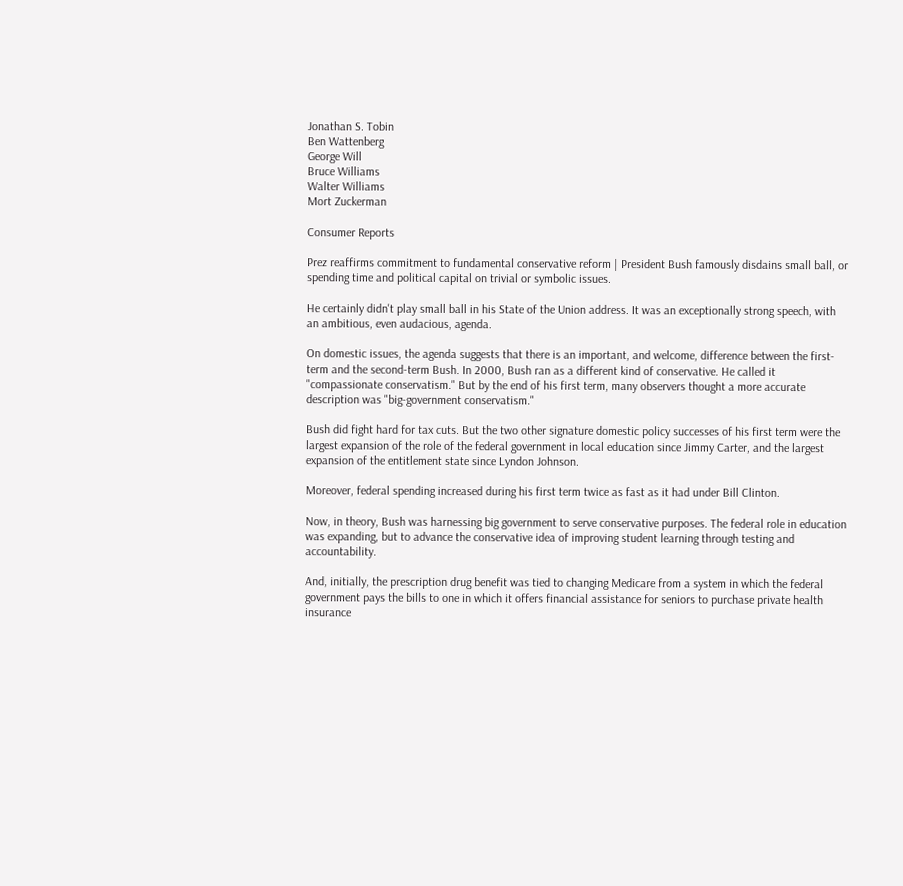Jonathan S. Tobin
Ben Wattenberg
George Will
Bruce Williams
Walter Williams
Mort Zuckerman

Consumer Reports

Prez reaffirms commitment to fundamental conservative reform | President Bush famously disdains small ball, or spending time and political capital on trivial or symbolic issues.

He certainly didn't play small ball in his State of the Union address. It was an exceptionally strong speech, with an ambitious, even audacious, agenda.

On domestic issues, the agenda suggests that there is an important, and welcome, difference between the first-term and the second-term Bush. In 2000, Bush ran as a different kind of conservative. He called it "compassionate conservatism." But by the end of his first term, many observers thought a more accurate description was "big-government conservatism."

Bush did fight hard for tax cuts. But the two other signature domestic policy successes of his first term were the largest expansion of the role of the federal government in local education since Jimmy Carter, and the largest expansion of the entitlement state since Lyndon Johnson.

Moreover, federal spending increased during his first term twice as fast as it had under Bill Clinton.

Now, in theory, Bush was harnessing big government to serve conservative purposes. The federal role in education was expanding, but to advance the conservative idea of improving student learning through testing and accountability.

And, initially, the prescription drug benefit was tied to changing Medicare from a system in which the federal government pays the bills to one in which it offers financial assistance for seniors to purchase private health insurance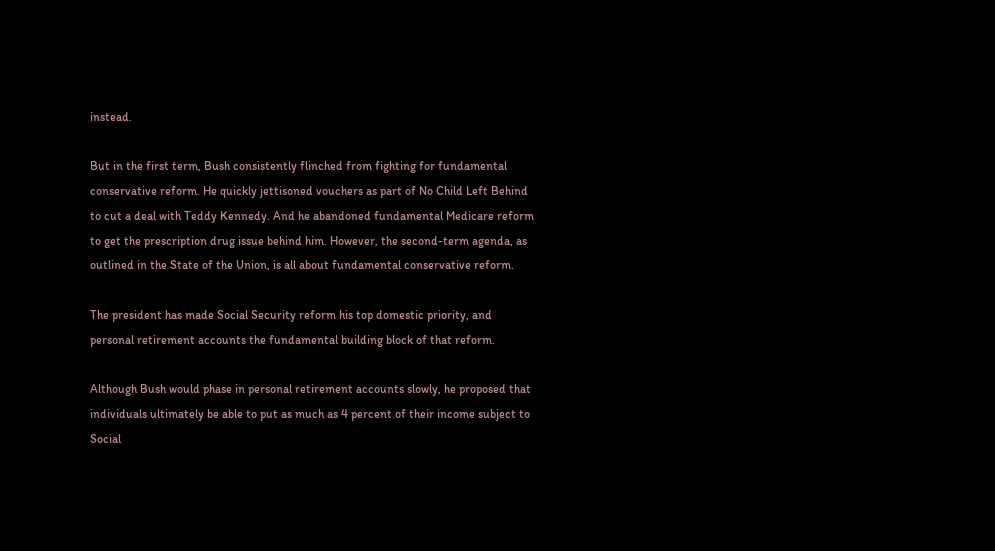instead.

But in the first term, Bush consistently flinched from fighting for fundamental conservative reform. He quickly jettisoned vouchers as part of No Child Left Behind to cut a deal with Teddy Kennedy. And he abandoned fundamental Medicare reform to get the prescription drug issue behind him. However, the second-term agenda, as outlined in the State of the Union, is all about fundamental conservative reform.

The president has made Social Security reform his top domestic priority, and personal retirement accounts the fundamental building block of that reform.

Although Bush would phase in personal retirement accounts slowly, he proposed that individuals ultimately be able to put as much as 4 percent of their income subject to Social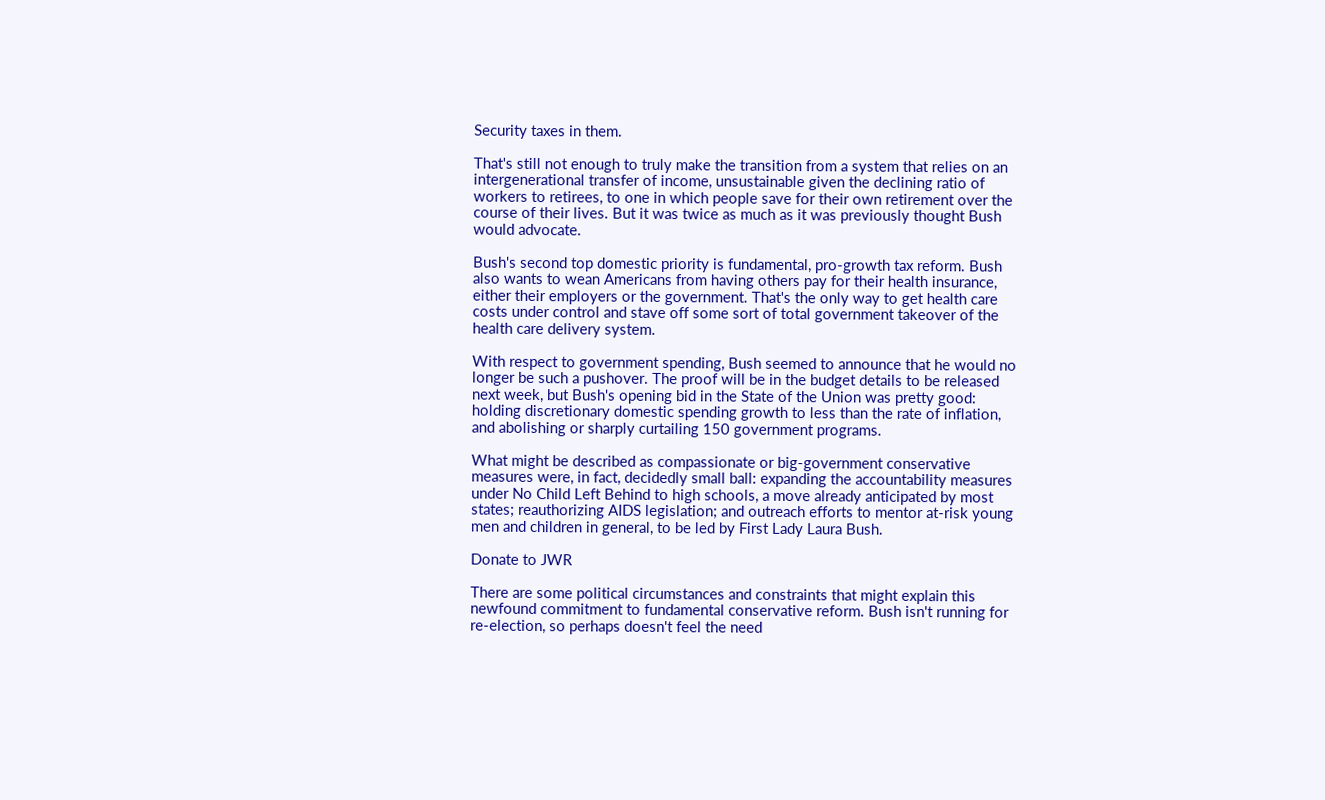Security taxes in them.

That's still not enough to truly make the transition from a system that relies on an intergenerational transfer of income, unsustainable given the declining ratio of workers to retirees, to one in which people save for their own retirement over the course of their lives. But it was twice as much as it was previously thought Bush would advocate.

Bush's second top domestic priority is fundamental, pro-growth tax reform. Bush also wants to wean Americans from having others pay for their health insurance, either their employers or the government. That's the only way to get health care costs under control and stave off some sort of total government takeover of the health care delivery system.

With respect to government spending, Bush seemed to announce that he would no longer be such a pushover. The proof will be in the budget details to be released next week, but Bush's opening bid in the State of the Union was pretty good: holding discretionary domestic spending growth to less than the rate of inflation, and abolishing or sharply curtailing 150 government programs.

What might be described as compassionate or big-government conservative measures were, in fact, decidedly small ball: expanding the accountability measures under No Child Left Behind to high schools, a move already anticipated by most states; reauthorizing AIDS legislation; and outreach efforts to mentor at-risk young men and children in general, to be led by First Lady Laura Bush.

Donate to JWR

There are some political circumstances and constraints that might explain this newfound commitment to fundamental conservative reform. Bush isn't running for re-election, so perhaps doesn't feel the need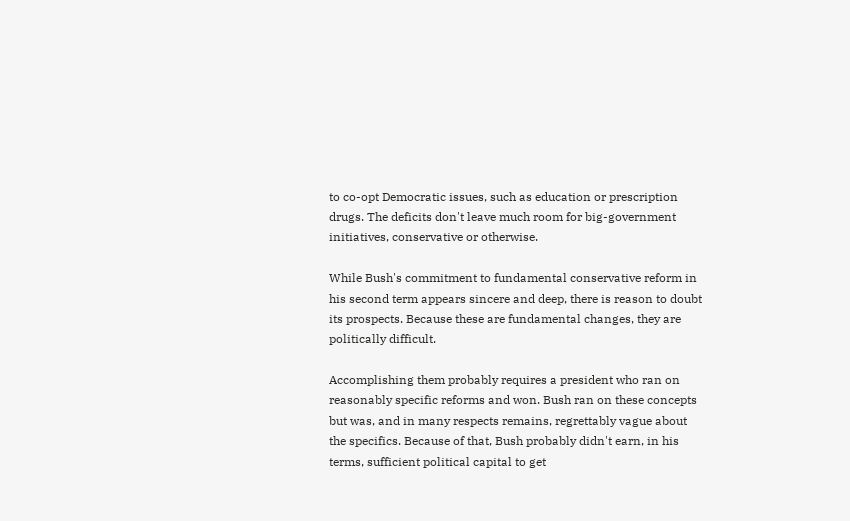to co-opt Democratic issues, such as education or prescription drugs. The deficits don't leave much room for big-government initiatives, conservative or otherwise.

While Bush's commitment to fundamental conservative reform in his second term appears sincere and deep, there is reason to doubt its prospects. Because these are fundamental changes, they are politically difficult.

Accomplishing them probably requires a president who ran on reasonably specific reforms and won. Bush ran on these concepts but was, and in many respects remains, regrettably vague about the specifics. Because of that, Bush probably didn't earn, in his terms, sufficient political capital to get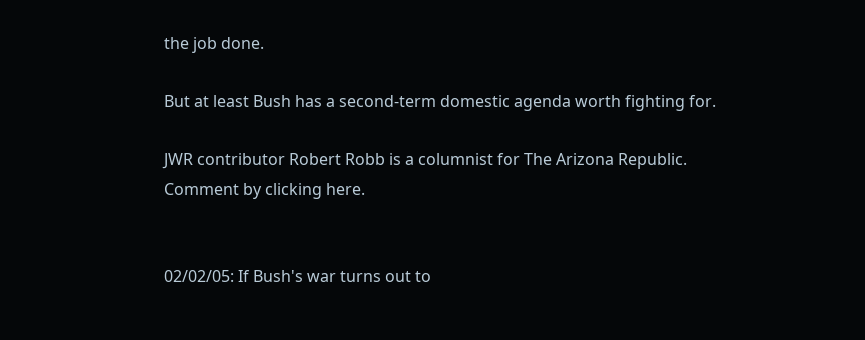the job done.

But at least Bush has a second-term domestic agenda worth fighting for.

JWR contributor Robert Robb is a columnist for The Arizona Republic. Comment by clicking here.


02/02/05: If Bush's war turns out to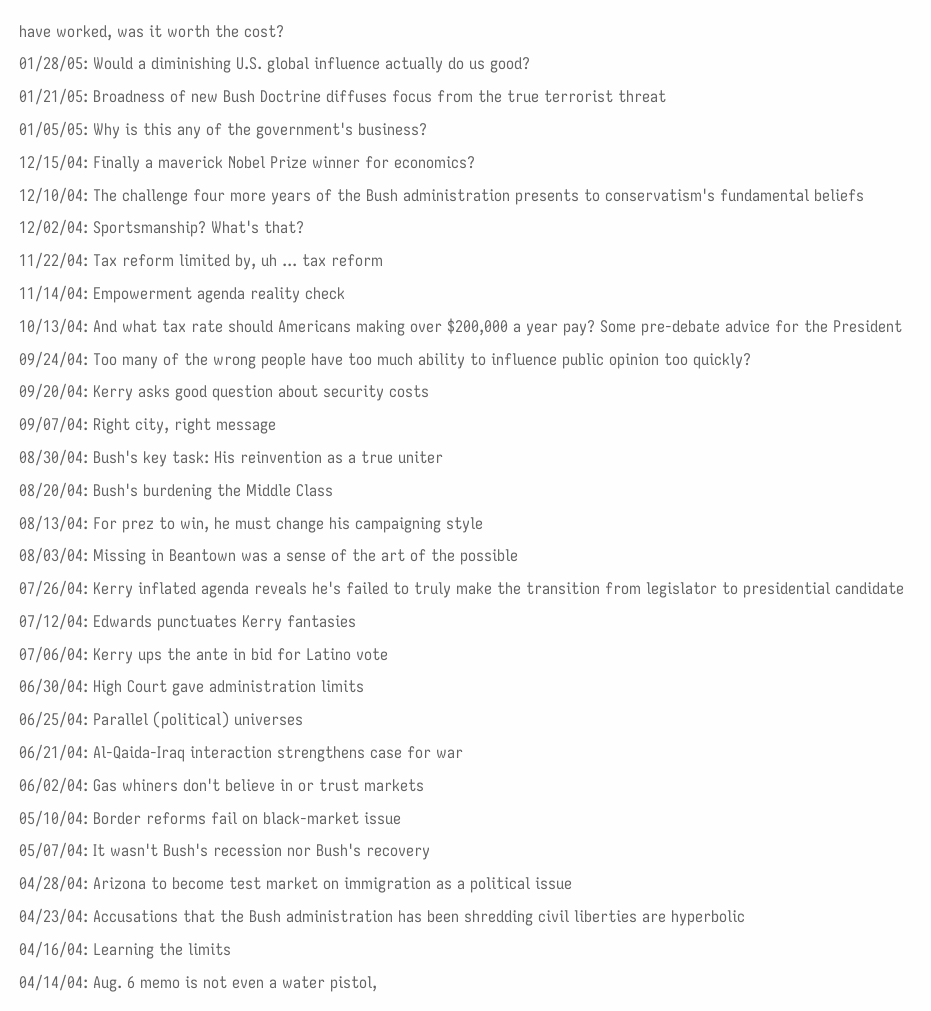have worked, was it worth the cost?
01/28/05: Would a diminishing U.S. global influence actually do us good?
01/21/05: Broadness of new Bush Doctrine diffuses focus from the true terrorist threat
01/05/05: Why is this any of the government's business?
12/15/04: Finally a maverick Nobel Prize winner for economics?
12/10/04: The challenge four more years of the Bush administration presents to conservatism's fundamental beliefs
12/02/04: Sportsmanship? What's that?
11/22/04: Tax reform limited by, uh ... tax reform
11/14/04: Empowerment agenda reality check
10/13/04: And what tax rate should Americans making over $200,000 a year pay? Some pre-debate advice for the President
09/24/04: Too many of the wrong people have too much ability to influence public opinion too quickly?
09/20/04: Kerry asks good question about security costs
09/07/04: Right city, right message
08/30/04: Bush's key task: His reinvention as a true uniter
08/20/04: Bush's burdening the Middle Class
08/13/04: For prez to win, he must change his campaigning style
08/03/04: Missing in Beantown was a sense of the art of the possible
07/26/04: Kerry inflated agenda reveals he's failed to truly make the transition from legislator to presidential candidate
07/12/04: Edwards punctuates Kerry fantasies
07/06/04: Kerry ups the ante in bid for Latino vote
06/30/04: High Court gave administration limits
06/25/04: Parallel (political) universes
06/21/04: Al-Qaida-Iraq interaction strengthens case for war
06/02/04: Gas whiners don't believe in or trust markets
05/10/04: Border reforms fail on black-market issue
05/07/04: It wasn't Bush's recession nor Bush's recovery
04/28/04: Arizona to become test market on immigration as a political issue
04/23/04: Accusations that the Bush administration has been shredding civil liberties are hyperbolic
04/16/04: Learning the limits
04/14/04: Aug. 6 memo is not even a water pistol,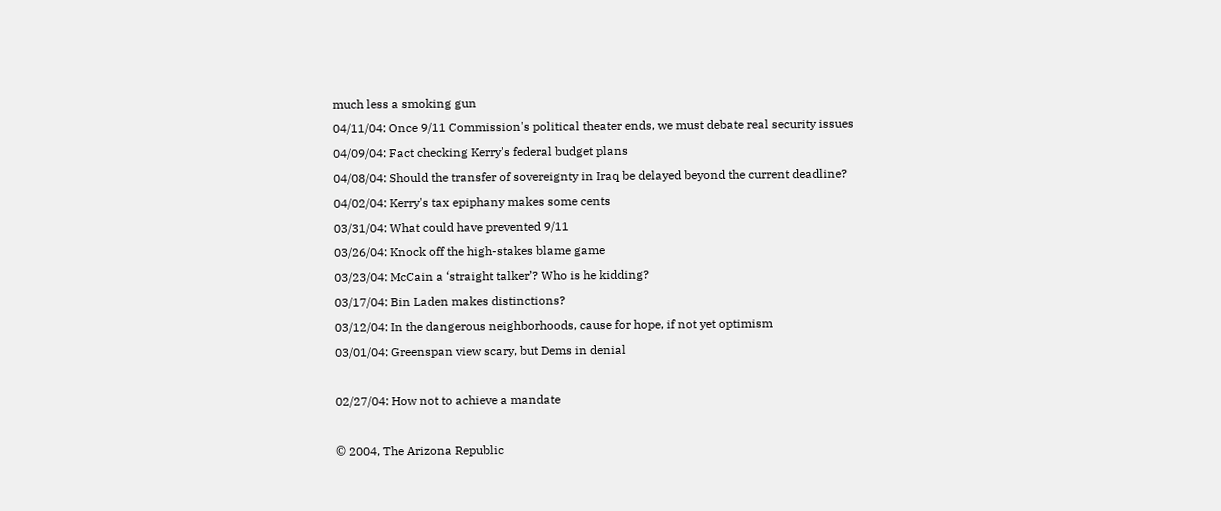much less a smoking gun
04/11/04: Once 9/11 Commission's political theater ends, we must debate real security issues
04/09/04: Fact checking Kerry's federal budget plans
04/08/04: Should the transfer of sovereignty in Iraq be delayed beyond the current deadline?
04/02/04: Kerry's tax epiphany makes some cents
03/31/04: What could have prevented 9/11
03/26/04: Knock off the high-stakes blame game
03/23/04: McCain a ‘straight talker’? Who is he kidding?
03/17/04: Bin Laden makes distinctions?
03/12/04: In the dangerous neighborhoods, cause for hope, if not yet optimism
03/01/04: Greenspan view scary, but Dems in denial

02/27/04: How not to achieve a mandate

© 2004, The Arizona Republic